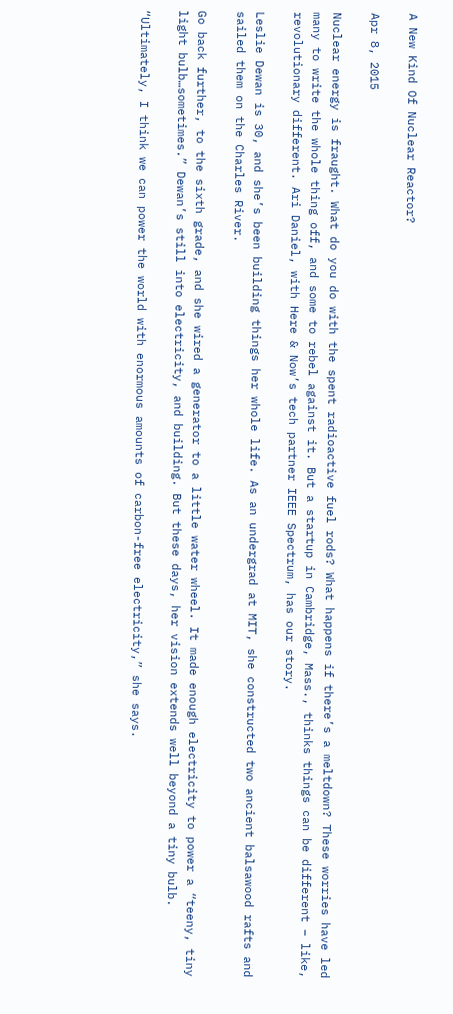A New Kind Of Nuclear Reactor?

Apr 8, 2015

Nuclear energy is fraught. What do you do with the spent radioactive fuel rods? What happens if there’s a meltdown? These worries have led many to write the whole thing off, and some to rebel against it. But a startup in Cambridge, Mass., thinks things can be different – like, revolutionary different. Ari Daniel, with Here & Now’s tech partner IEEE Spectrum, has our story.

Leslie Dewan is 30, and she’s been building things her whole life. As an undergrad at MIT, she constructed two ancient balsawood rafts and sailed them on the Charles River.

Go back further, to the sixth grade, and she wired a generator to a little water wheel. It made enough electricity to power a “teeny, tiny light bulb…sometimes.” Dewan’s still into electricity, and building. But these days, her vision extends well beyond a tiny bulb.

“Ultimately, I think we can power the world with enormous amounts of carbon-free electricity,” she says.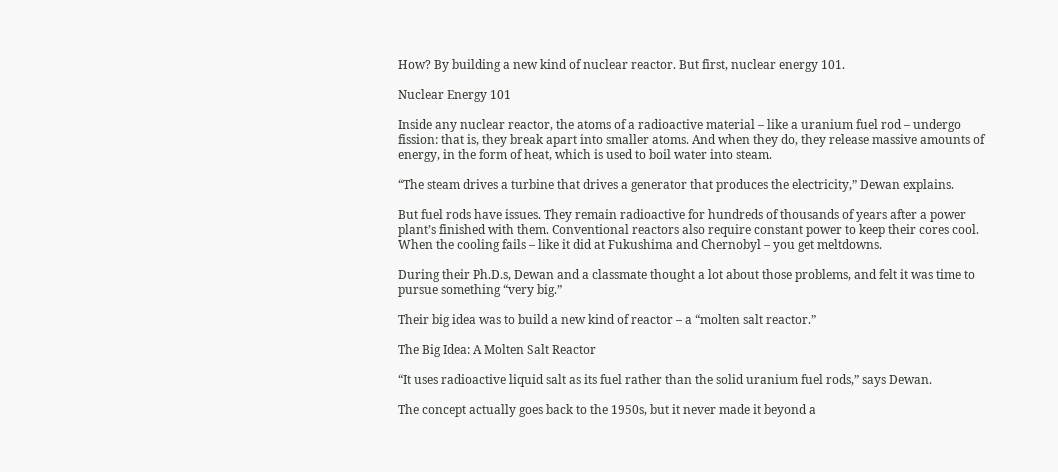How? By building a new kind of nuclear reactor. But first, nuclear energy 101.

Nuclear Energy 101

Inside any nuclear reactor, the atoms of a radioactive material – like a uranium fuel rod – undergo fission: that is, they break apart into smaller atoms. And when they do, they release massive amounts of energy, in the form of heat, which is used to boil water into steam.

“The steam drives a turbine that drives a generator that produces the electricity,” Dewan explains.

But fuel rods have issues. They remain radioactive for hundreds of thousands of years after a power plant’s finished with them. Conventional reactors also require constant power to keep their cores cool. When the cooling fails – like it did at Fukushima and Chernobyl – you get meltdowns.

During their Ph.D.s, Dewan and a classmate thought a lot about those problems, and felt it was time to pursue something “very big.”

Their big idea was to build a new kind of reactor – a “molten salt reactor.”

The Big Idea: A Molten Salt Reactor

“It uses radioactive liquid salt as its fuel rather than the solid uranium fuel rods,” says Dewan.

The concept actually goes back to the 1950s, but it never made it beyond a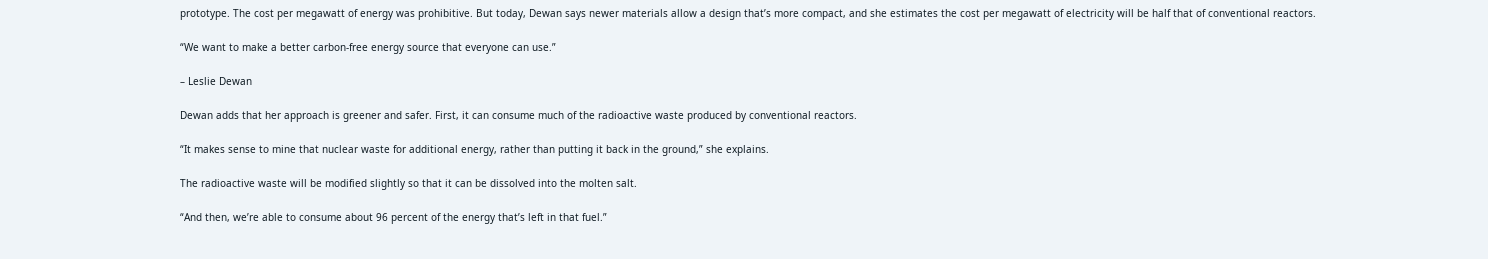prototype. The cost per megawatt of energy was prohibitive. But today, Dewan says newer materials allow a design that’s more compact, and she estimates the cost per megawatt of electricity will be half that of conventional reactors.

“We want to make a better carbon-free energy source that everyone can use.”

– Leslie Dewan

Dewan adds that her approach is greener and safer. First, it can consume much of the radioactive waste produced by conventional reactors.

“It makes sense to mine that nuclear waste for additional energy, rather than putting it back in the ground,” she explains.

The radioactive waste will be modified slightly so that it can be dissolved into the molten salt.

“And then, we’re able to consume about 96 percent of the energy that’s left in that fuel.”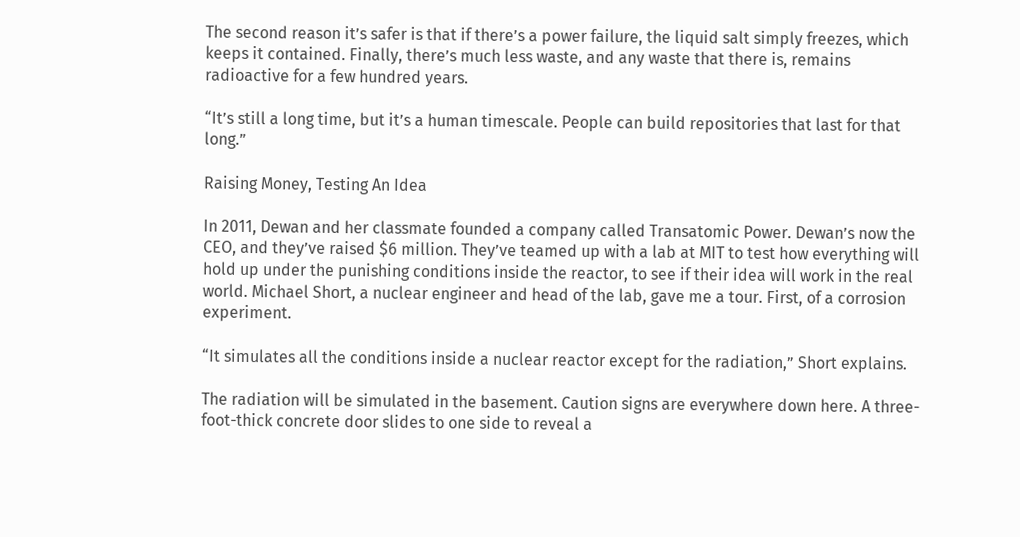The second reason it’s safer is that if there’s a power failure, the liquid salt simply freezes, which keeps it contained. Finally, there’s much less waste, and any waste that there is, remains radioactive for a few hundred years.

“It’s still a long time, but it’s a human timescale. People can build repositories that last for that long.”

Raising Money, Testing An Idea

In 2011, Dewan and her classmate founded a company called Transatomic Power. Dewan’s now the CEO, and they’ve raised $6 million. They’ve teamed up with a lab at MIT to test how everything will hold up under the punishing conditions inside the reactor, to see if their idea will work in the real world. Michael Short, a nuclear engineer and head of the lab, gave me a tour. First, of a corrosion experiment.

“It simulates all the conditions inside a nuclear reactor except for the radiation,” Short explains.

The radiation will be simulated in the basement. Caution signs are everywhere down here. A three-foot-thick concrete door slides to one side to reveal a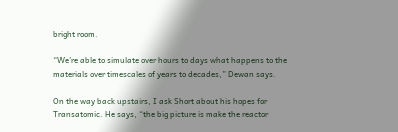bright room.

“We’re able to simulate over hours to days what happens to the materials over timescales of years to decades,” Dewan says.

On the way back upstairs, I ask Short about his hopes for Transatomic. He says, “the big picture is make the reactor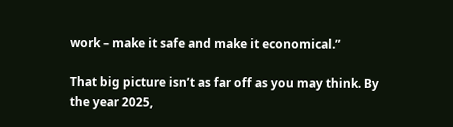work – make it safe and make it economical.”

That big picture isn’t as far off as you may think. By the year 2025,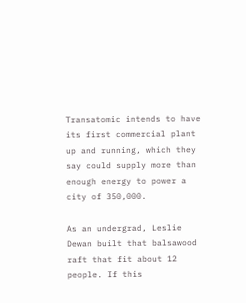Transatomic intends to have its first commercial plant up and running, which they say could supply more than enough energy to power a city of 350,000.

As an undergrad, Leslie Dewan built that balsawood raft that fit about 12 people. If this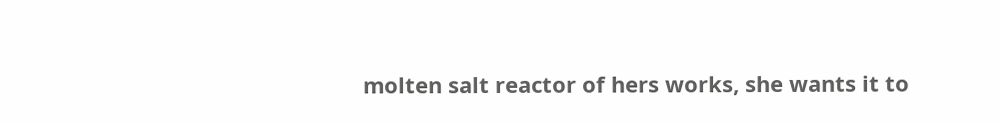molten salt reactor of hers works, she wants it to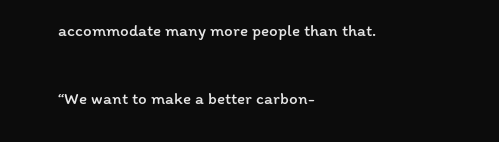accommodate many more people than that.

“We want to make a better carbon-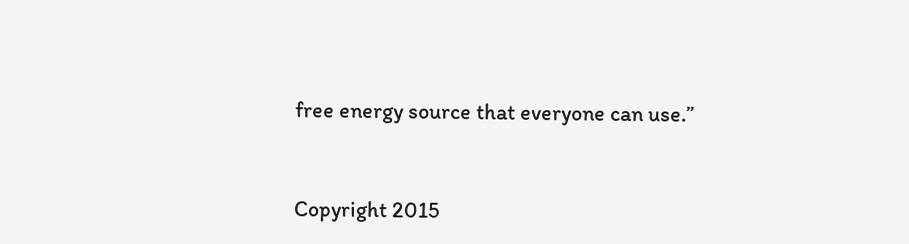free energy source that everyone can use.”


Copyright 2015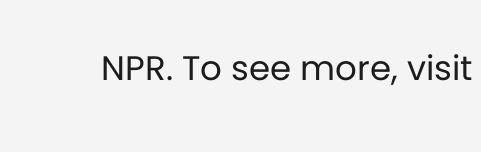NPR. To see more, visit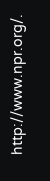http://www.npr.org/.